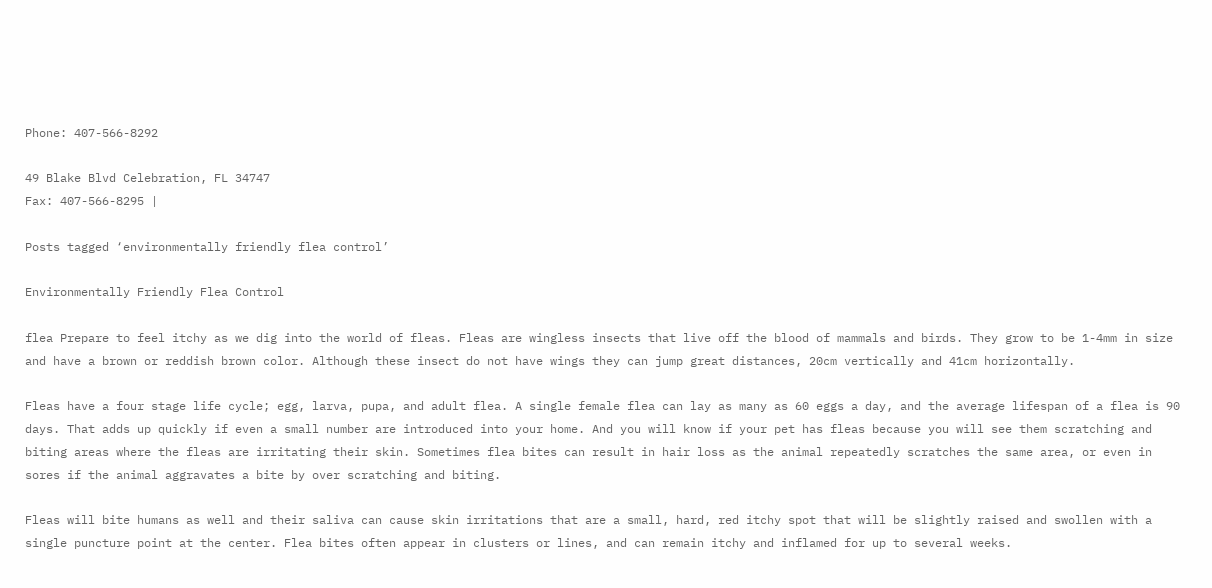Phone: 407-566-8292

49 Blake Blvd Celebration, FL 34747
Fax: 407-566-8295 |

Posts tagged ‘environmentally friendly flea control’

Environmentally Friendly Flea Control

flea Prepare to feel itchy as we dig into the world of fleas. Fleas are wingless insects that live off the blood of mammals and birds. They grow to be 1-4mm in size and have a brown or reddish brown color. Although these insect do not have wings they can jump great distances, 20cm vertically and 41cm horizontally.

Fleas have a four stage life cycle; egg, larva, pupa, and adult flea. A single female flea can lay as many as 60 eggs a day, and the average lifespan of a flea is 90 days. That adds up quickly if even a small number are introduced into your home. And you will know if your pet has fleas because you will see them scratching and biting areas where the fleas are irritating their skin. Sometimes flea bites can result in hair loss as the animal repeatedly scratches the same area, or even in sores if the animal aggravates a bite by over scratching and biting.

Fleas will bite humans as well and their saliva can cause skin irritations that are a small, hard, red itchy spot that will be slightly raised and swollen with a single puncture point at the center. Flea bites often appear in clusters or lines, and can remain itchy and inflamed for up to several weeks.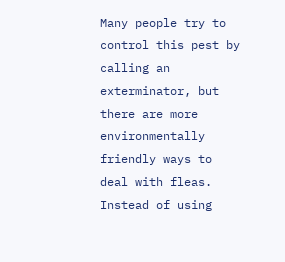Many people try to control this pest by calling an exterminator, but there are more environmentally friendly ways to deal with fleas. Instead of using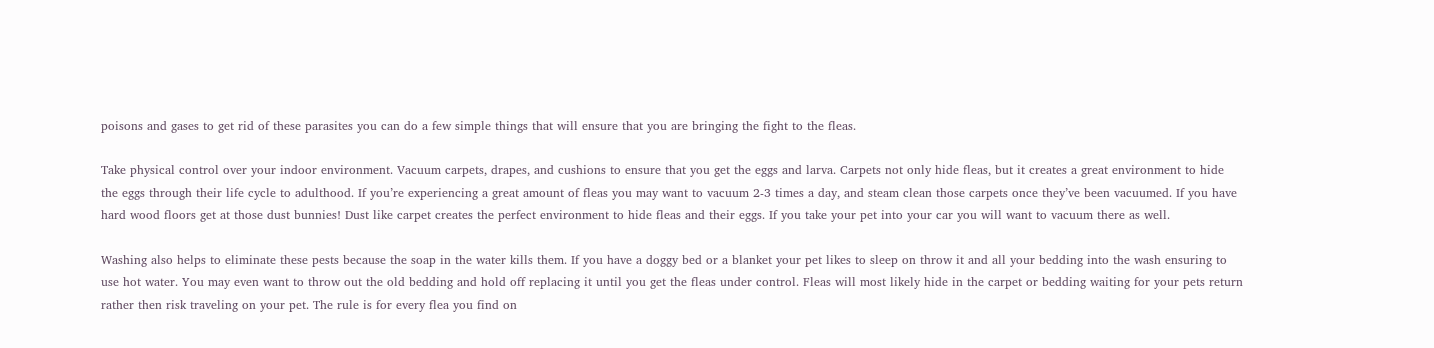poisons and gases to get rid of these parasites you can do a few simple things that will ensure that you are bringing the fight to the fleas.

Take physical control over your indoor environment. Vacuum carpets, drapes, and cushions to ensure that you get the eggs and larva. Carpets not only hide fleas, but it creates a great environment to hide the eggs through their life cycle to adulthood. If you’re experiencing a great amount of fleas you may want to vacuum 2-3 times a day, and steam clean those carpets once they’ve been vacuumed. If you have hard wood floors get at those dust bunnies! Dust like carpet creates the perfect environment to hide fleas and their eggs. If you take your pet into your car you will want to vacuum there as well.

Washing also helps to eliminate these pests because the soap in the water kills them. If you have a doggy bed or a blanket your pet likes to sleep on throw it and all your bedding into the wash ensuring to use hot water. You may even want to throw out the old bedding and hold off replacing it until you get the fleas under control. Fleas will most likely hide in the carpet or bedding waiting for your pets return rather then risk traveling on your pet. The rule is for every flea you find on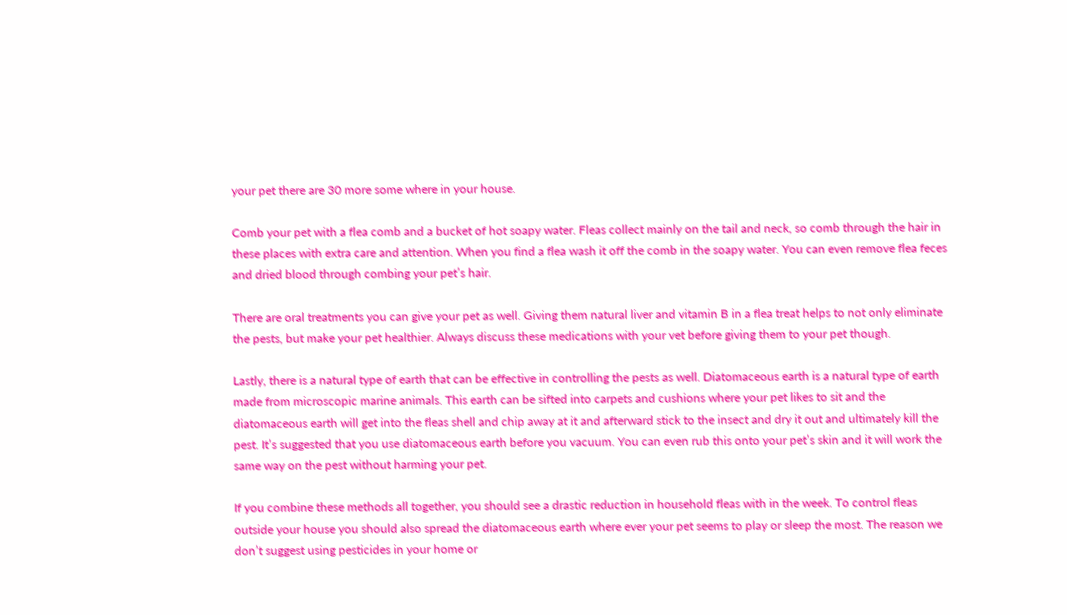your pet there are 30 more some where in your house.

Comb your pet with a flea comb and a bucket of hot soapy water. Fleas collect mainly on the tail and neck, so comb through the hair in these places with extra care and attention. When you find a flea wash it off the comb in the soapy water. You can even remove flea feces and dried blood through combing your pet’s hair.

There are oral treatments you can give your pet as well. Giving them natural liver and vitamin B in a flea treat helps to not only eliminate the pests, but make your pet healthier. Always discuss these medications with your vet before giving them to your pet though.

Lastly, there is a natural type of earth that can be effective in controlling the pests as well. Diatomaceous earth is a natural type of earth made from microscopic marine animals. This earth can be sifted into carpets and cushions where your pet likes to sit and the diatomaceous earth will get into the fleas shell and chip away at it and afterward stick to the insect and dry it out and ultimately kill the pest. It’s suggested that you use diatomaceous earth before you vacuum. You can even rub this onto your pet’s skin and it will work the same way on the pest without harming your pet.

If you combine these methods all together, you should see a drastic reduction in household fleas with in the week. To control fleas outside your house you should also spread the diatomaceous earth where ever your pet seems to play or sleep the most. The reason we don’t suggest using pesticides in your home or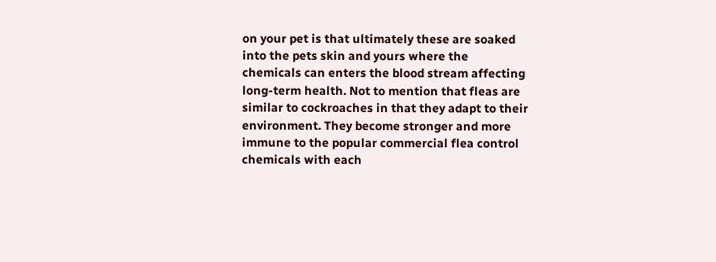on your pet is that ultimately these are soaked into the pets skin and yours where the chemicals can enters the blood stream affecting long-term health. Not to mention that fleas are similar to cockroaches in that they adapt to their environment. They become stronger and more immune to the popular commercial flea control chemicals with each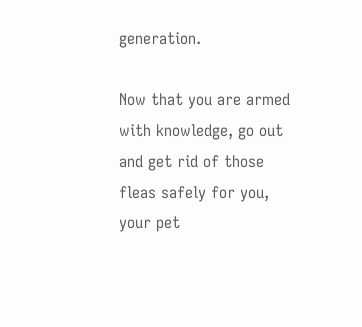generation.

Now that you are armed with knowledge, go out and get rid of those fleas safely for you, your pet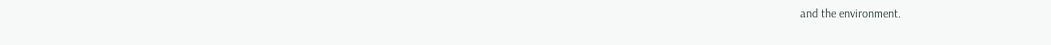and the environment.